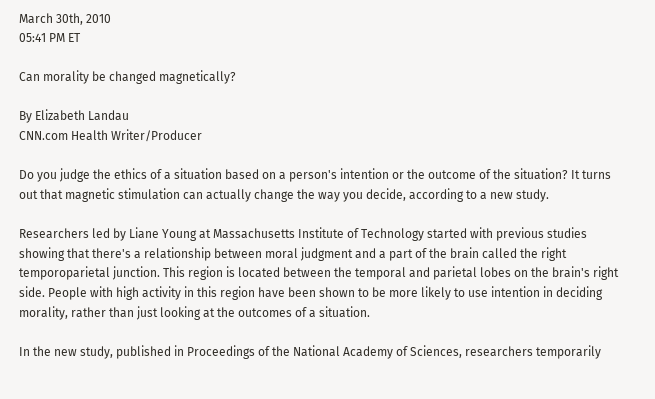March 30th, 2010
05:41 PM ET

Can morality be changed magnetically?

By Elizabeth Landau
CNN.com Health Writer/Producer

Do you judge the ethics of a situation based on a person's intention or the outcome of the situation? It turns out that magnetic stimulation can actually change the way you decide, according to a new study.

Researchers led by Liane Young at Massachusetts Institute of Technology started with previous studies showing that there's a relationship between moral judgment and a part of the brain called the right temporoparietal junction. This region is located between the temporal and parietal lobes on the brain's right side. People with high activity in this region have been shown to be more likely to use intention in deciding morality, rather than just looking at the outcomes of a situation.

In the new study, published in Proceedings of the National Academy of Sciences, researchers temporarily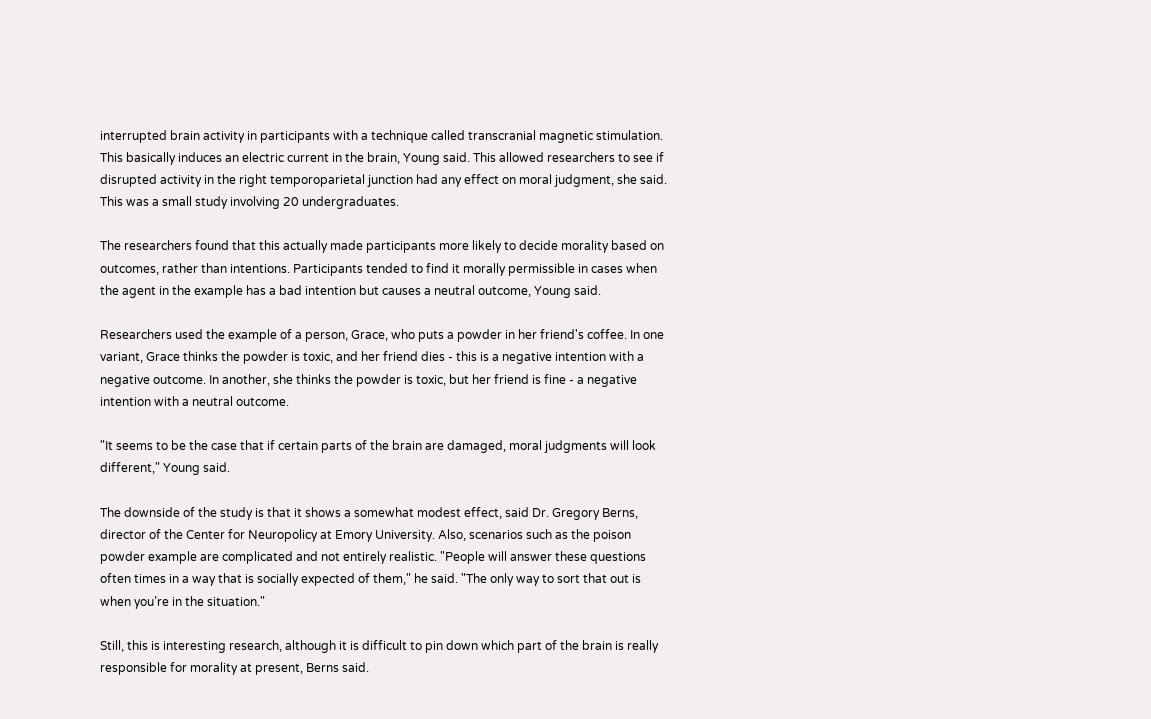interrupted brain activity in participants with a technique called transcranial magnetic stimulation. This basically induces an electric current in the brain, Young said. This allowed researchers to see if disrupted activity in the right temporoparietal junction had any effect on moral judgment, she said. This was a small study involving 20 undergraduates.

The researchers found that this actually made participants more likely to decide morality based on outcomes, rather than intentions. Participants tended to find it morally permissible in cases when the agent in the example has a bad intention but causes a neutral outcome, Young said.

Researchers used the example of a person, Grace, who puts a powder in her friend's coffee. In one variant, Grace thinks the powder is toxic, and her friend dies - this is a negative intention with a negative outcome. In another, she thinks the powder is toxic, but her friend is fine - a negative intention with a neutral outcome.

"It seems to be the case that if certain parts of the brain are damaged, moral judgments will look different," Young said.

The downside of the study is that it shows a somewhat modest effect, said Dr. Gregory Berns, director of the Center for Neuropolicy at Emory University. Also, scenarios such as the poison powder example are complicated and not entirely realistic. "People will answer these questions often times in a way that is socially expected of them," he said. "The only way to sort that out is when you’re in the situation."

Still, this is interesting research, although it is difficult to pin down which part of the brain is really responsible for morality at present, Berns said.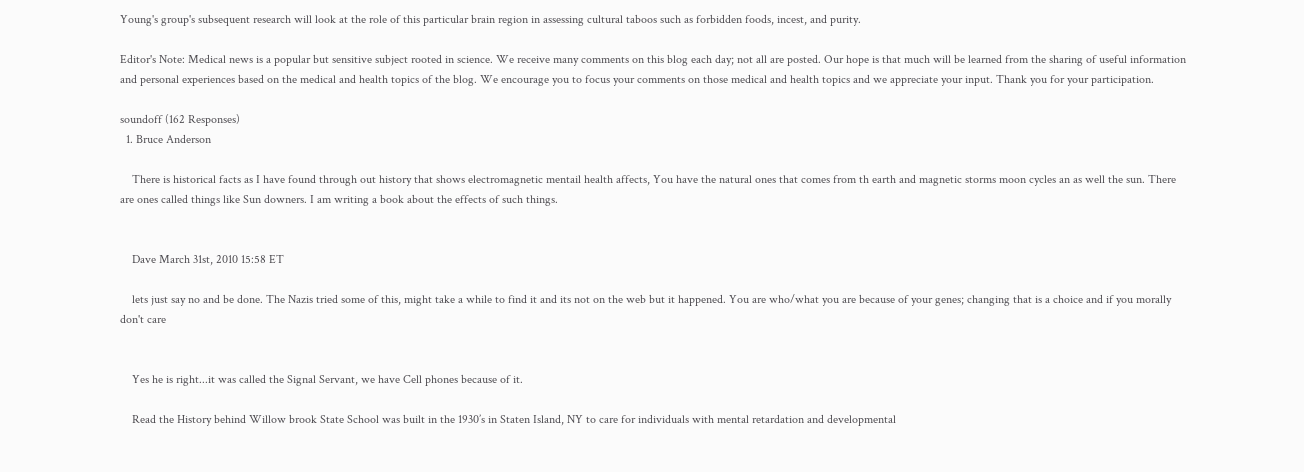Young's group's subsequent research will look at the role of this particular brain region in assessing cultural taboos such as forbidden foods, incest, and purity.

Editor's Note: Medical news is a popular but sensitive subject rooted in science. We receive many comments on this blog each day; not all are posted. Our hope is that much will be learned from the sharing of useful information and personal experiences based on the medical and health topics of the blog. We encourage you to focus your comments on those medical and health topics and we appreciate your input. Thank you for your participation.

soundoff (162 Responses)
  1. Bruce Anderson

    There is historical facts as I have found through out history that shows electromagnetic mentail health affects, You have the natural ones that comes from th earth and magnetic storms moon cycles an as well the sun. There are ones called things like Sun downers. I am writing a book about the effects of such things.


    Dave March 31st, 2010 15:58 ET

    lets just say no and be done. The Nazis tried some of this, might take a while to find it and its not on the web but it happened. You are who/what you are because of your genes; changing that is a choice and if you morally don't care


    Yes he is right...it was called the Signal Servant, we have Cell phones because of it.

    Read the History behind Willow brook State School was built in the 1930’s in Staten Island, NY to care for individuals with mental retardation and developmental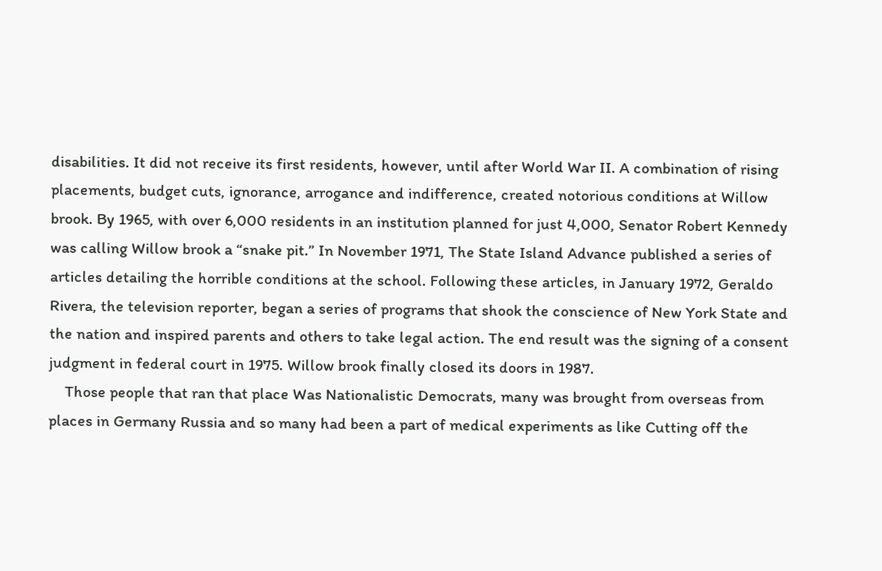disabilities. It did not receive its first residents, however, until after World War II. A combination of rising placements, budget cuts, ignorance, arrogance and indifference, created notorious conditions at Willow brook. By 1965, with over 6,000 residents in an institution planned for just 4,000, Senator Robert Kennedy was calling Willow brook a “snake pit.” In November 1971, The State Island Advance published a series of articles detailing the horrible conditions at the school. Following these articles, in January 1972, Geraldo Rivera, the television reporter, began a series of programs that shook the conscience of New York State and the nation and inspired parents and others to take legal action. The end result was the signing of a consent judgment in federal court in 1975. Willow brook finally closed its doors in 1987.
    Those people that ran that place Was Nationalistic Democrats, many was brought from overseas from places in Germany Russia and so many had been a part of medical experiments as like Cutting off the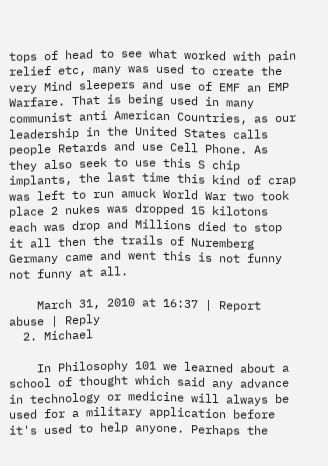tops of head to see what worked with pain relief etc, many was used to create the very Mind sleepers and use of EMF an EMP Warfare. That is being used in many communist anti American Countries, as our leadership in the United States calls people Retards and use Cell Phone. As they also seek to use this S chip implants, the last time this kind of crap was left to run amuck World War two took place 2 nukes was dropped 15 kilotons each was drop and Millions died to stop it all then the trails of Nuremberg Germany came and went this is not funny not funny at all.

    March 31, 2010 at 16:37 | Report abuse | Reply
  2. Michael

    In Philosophy 101 we learned about a school of thought which said any advance in technology or medicine will always be used for a military application before it's used to help anyone. Perhaps the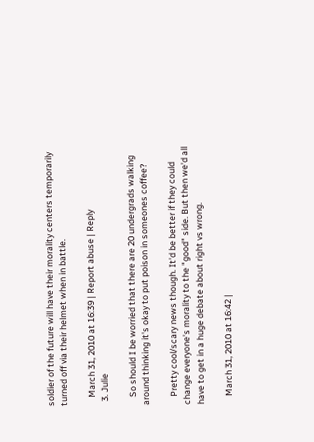soldier of the future will have their morality centers temporarily turned off via their helmet when in battle.

    March 31, 2010 at 16:39 | Report abuse | Reply
  3. Julie

    So should I be worried that there are 20 undergrads walking around thinking it's okay to put poison in someones coffee?

    Pretty cool/scary news though. It'd be better if they could change everyone's morality to the "good" side. But then we'd all have to get in a huge debate about right vs wrong.

    March 31, 2010 at 16:42 |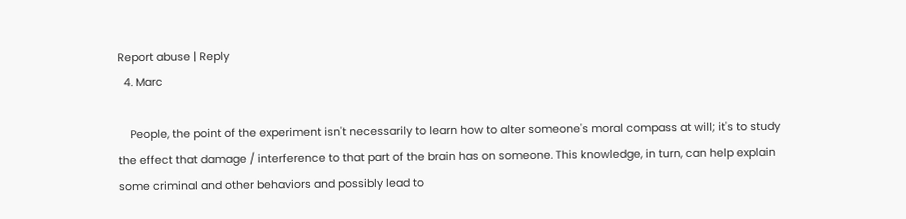Report abuse | Reply
  4. Marc

    People, the point of the experiment isn't necessarily to learn how to alter someone's moral compass at will; it's to study the effect that damage / interference to that part of the brain has on someone. This knowledge, in turn, can help explain some criminal and other behaviors and possibly lead to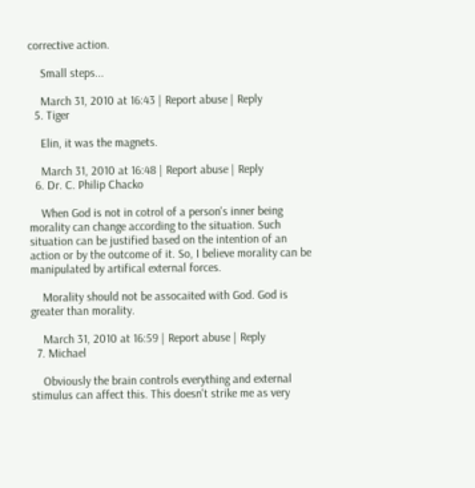corrective action.

    Small steps...

    March 31, 2010 at 16:43 | Report abuse | Reply
  5. Tiger

    Elin, it was the magnets.

    March 31, 2010 at 16:48 | Report abuse | Reply
  6. Dr. C. Philip Chacko

    When God is not in cotrol of a person's inner being morality can change according to the situation. Such situation can be justified based on the intention of an action or by the outcome of it. So, I believe morality can be manipulated by artifical external forces.

    Morality should not be assocaited with God. God is greater than morality.

    March 31, 2010 at 16:59 | Report abuse | Reply
  7. Michael

    Obviously the brain controls everything and external stimulus can affect this. This doesn't strike me as very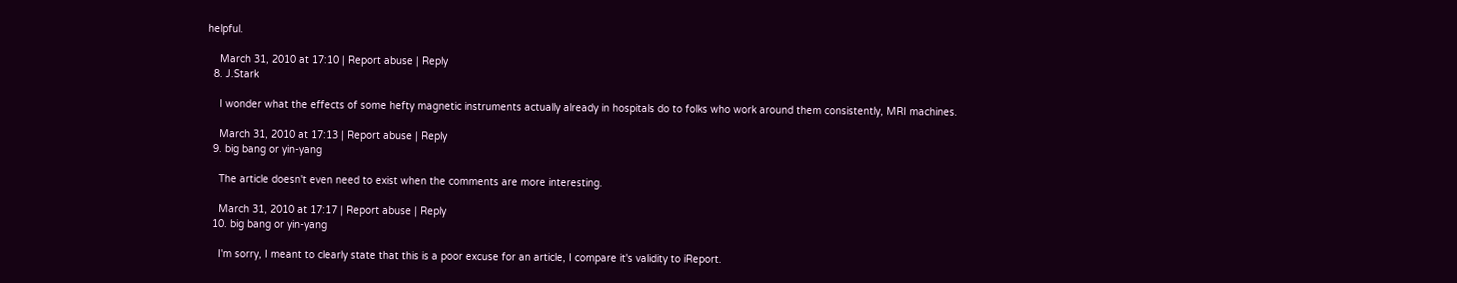helpful.

    March 31, 2010 at 17:10 | Report abuse | Reply
  8. J.Stark

    I wonder what the effects of some hefty magnetic instruments actually already in hospitals do to folks who work around them consistently, MRI machines.

    March 31, 2010 at 17:13 | Report abuse | Reply
  9. big bang or yin-yang

    The article doesn't even need to exist when the comments are more interesting.

    March 31, 2010 at 17:17 | Report abuse | Reply
  10. big bang or yin-yang

    I'm sorry, I meant to clearly state that this is a poor excuse for an article, I compare it's validity to iReport.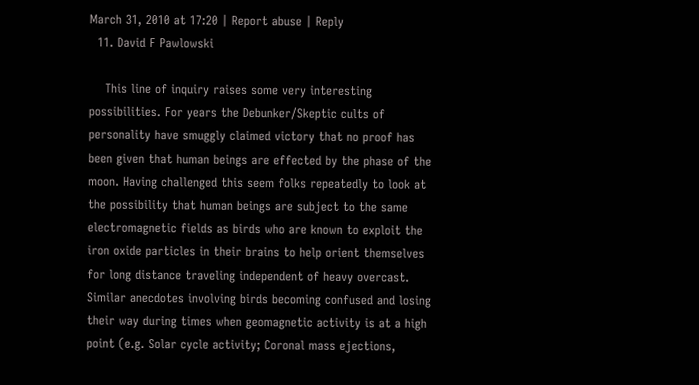March 31, 2010 at 17:20 | Report abuse | Reply
  11. David F Pawlowski

    This line of inquiry raises some very interesting possibilities. For years the Debunker/Skeptic cults of personality have smuggly claimed victory that no proof has been given that human beings are effected by the phase of the moon. Having challenged this seem folks repeatedly to look at the possibility that human beings are subject to the same electromagnetic fields as birds who are known to exploit the iron oxide particles in their brains to help orient themselves for long distance traveling independent of heavy overcast. Similar anecdotes involving birds becoming confused and losing their way during times when geomagnetic activity is at a high point (e.g. Solar cycle activity; Coronal mass ejections,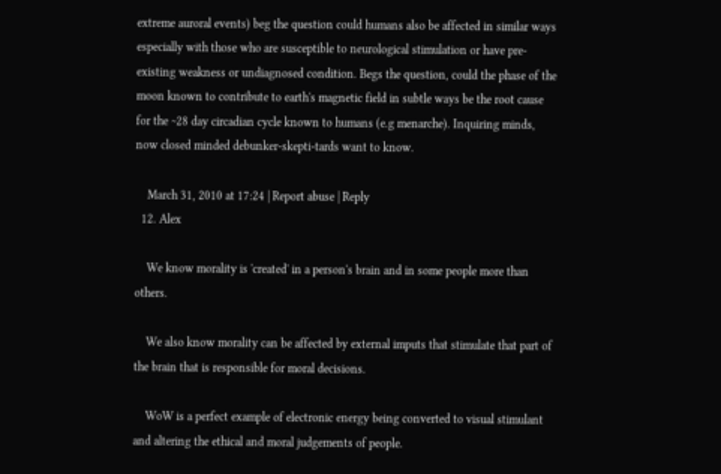extreme auroral events) beg the question could humans also be affected in similar ways especially with those who are susceptible to neurological stimulation or have pre-existing weakness or undiagnosed condition. Begs the question, could the phase of the moon known to contribute to earth's magnetic field in subtle ways be the root cause for the ~28 day circadian cycle known to humans (e.g menarche). Inquiring minds, now closed minded debunker-skepti-tards want to know.

    March 31, 2010 at 17:24 | Report abuse | Reply
  12. Alex

    We know morality is 'created' in a person's brain and in some people more than others.

    We also know morality can be affected by external imputs that stimulate that part of the brain that is responsible for moral decisions.

    WoW is a perfect example of electronic energy being converted to visual stimulant and altering the ethical and moral judgements of people.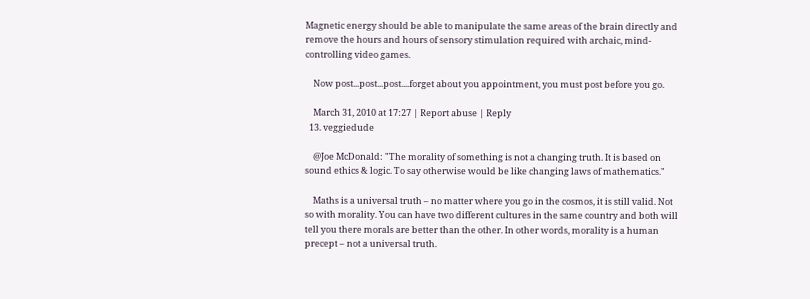Magnetic energy should be able to manipulate the same areas of the brain directly and remove the hours and hours of sensory stimulation required with archaic, mind-controlling video games.

    Now post...post...post....forget about you appointment, you must post before you go.

    March 31, 2010 at 17:27 | Report abuse | Reply
  13. veggiedude

    @Joe McDonald: "The morality of something is not a changing truth. It is based on sound ethics & logic. To say otherwise would be like changing laws of mathematics."

    Maths is a universal truth – no matter where you go in the cosmos, it is still valid. Not so with morality. You can have two different cultures in the same country and both will tell you there morals are better than the other. In other words, morality is a human precept – not a universal truth.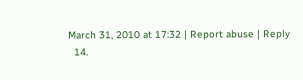March 31, 2010 at 17:32 | Report abuse | Reply
  14.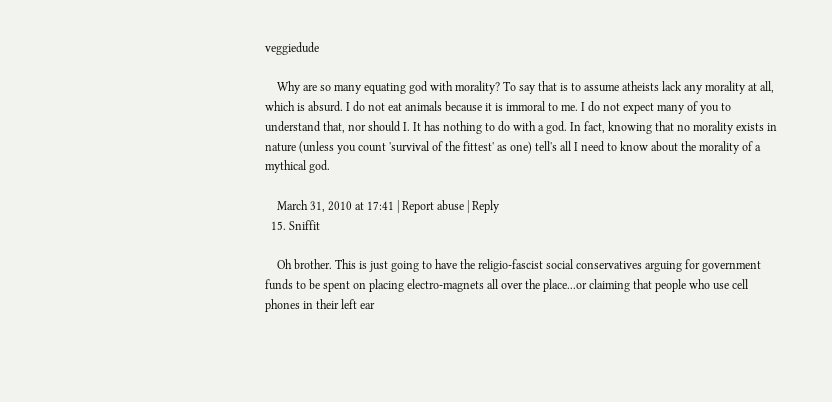veggiedude

    Why are so many equating god with morality? To say that is to assume atheists lack any morality at all, which is absurd. I do not eat animals because it is immoral to me. I do not expect many of you to understand that, nor should I. It has nothing to do with a god. In fact, knowing that no morality exists in nature (unless you count 'survival of the fittest' as one) tell's all I need to know about the morality of a mythical god.

    March 31, 2010 at 17:41 | Report abuse | Reply
  15. Sniffit

    Oh brother. This is just going to have the religio-fascist social conservatives arguing for government funds to be spent on placing electro-magnets all over the place...or claiming that people who use cell phones in their left ear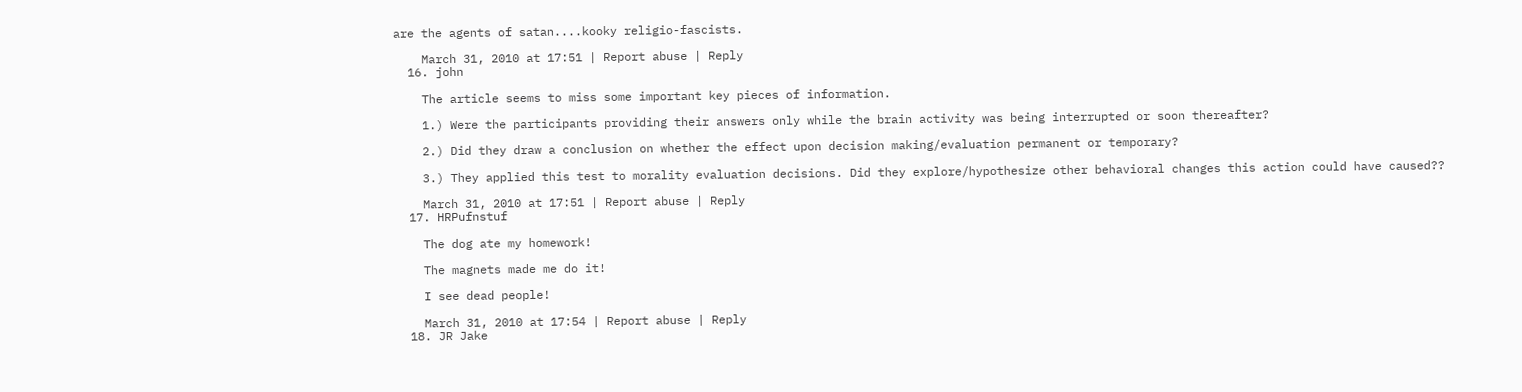are the agents of satan....kooky religio-fascists.

    March 31, 2010 at 17:51 | Report abuse | Reply
  16. john

    The article seems to miss some important key pieces of information.

    1.) Were the participants providing their answers only while the brain activity was being interrupted or soon thereafter?

    2.) Did they draw a conclusion on whether the effect upon decision making/evaluation permanent or temporary?

    3.) They applied this test to morality evaluation decisions. Did they explore/hypothesize other behavioral changes this action could have caused??

    March 31, 2010 at 17:51 | Report abuse | Reply
  17. HRPufnstuf

    The dog ate my homework!

    The magnets made me do it!

    I see dead people!

    March 31, 2010 at 17:54 | Report abuse | Reply
  18. JR Jake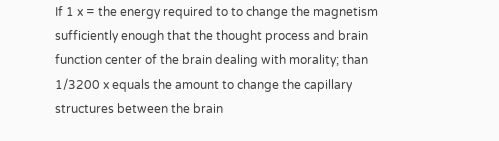If 1 x = the energy required to to change the magnetism sufficiently enough that the thought process and brain function center of the brain dealing with morality; than 1/3200 x equals the amount to change the capillary structures between the brain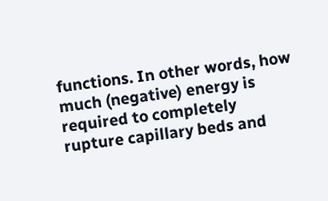functions. In other words, how much (negative) energy is required to completely rupture capillary beds and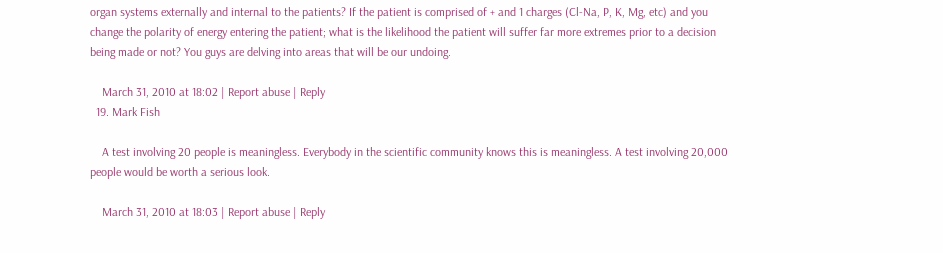organ systems externally and internal to the patients? If the patient is comprised of + and 1 charges (Cl-Na, P, K, Mg, etc) and you change the polarity of energy entering the patient; what is the likelihood the patient will suffer far more extremes prior to a decision being made or not? You guys are delving into areas that will be our undoing.

    March 31, 2010 at 18:02 | Report abuse | Reply
  19. Mark Fish

    A test involving 20 people is meaningless. Everybody in the scientific community knows this is meaningless. A test involving 20,000 people would be worth a serious look.

    March 31, 2010 at 18:03 | Report abuse | Reply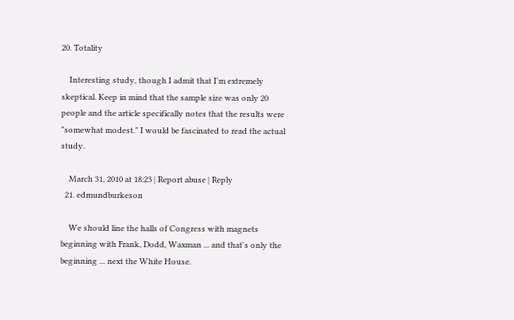20. Totality

    Interesting study, though I admit that I'm extremely skeptical. Keep in mind that the sample size was only 20 people and the article specifically notes that the results were "somewhat modest." I would be fascinated to read the actual study.

    March 31, 2010 at 18:23 | Report abuse | Reply
  21. edmundburkeson

    We should line the halls of Congress with magnets beginning with Frank, Dodd, Waxman ... and that's only the beginning ... next the White House.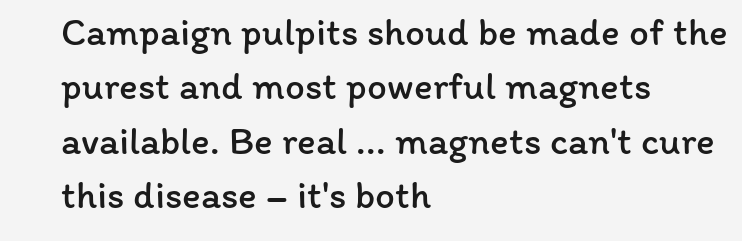Campaign pulpits shoud be made of the purest and most powerful magnets available. Be real ... magnets can't cure this disease – it's both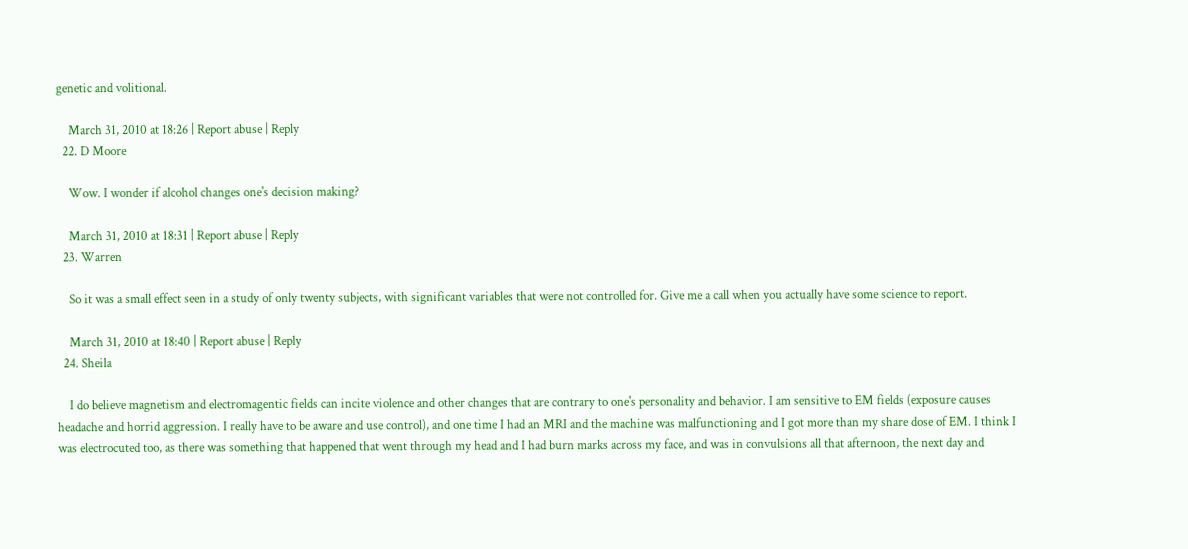genetic and volitional.

    March 31, 2010 at 18:26 | Report abuse | Reply
  22. D Moore

    Wow. I wonder if alcohol changes one's decision making?

    March 31, 2010 at 18:31 | Report abuse | Reply
  23. Warren

    So it was a small effect seen in a study of only twenty subjects, with significant variables that were not controlled for. Give me a call when you actually have some science to report.

    March 31, 2010 at 18:40 | Report abuse | Reply
  24. Sheila

    I do believe magnetism and electromagentic fields can incite violence and other changes that are contrary to one's personality and behavior. I am sensitive to EM fields (exposure causes headache and horrid aggression. I really have to be aware and use control), and one time I had an MRI and the machine was malfunctioning and I got more than my share dose of EM. I think I was electrocuted too, as there was something that happened that went through my head and I had burn marks across my face, and was in convulsions all that afternoon, the next day and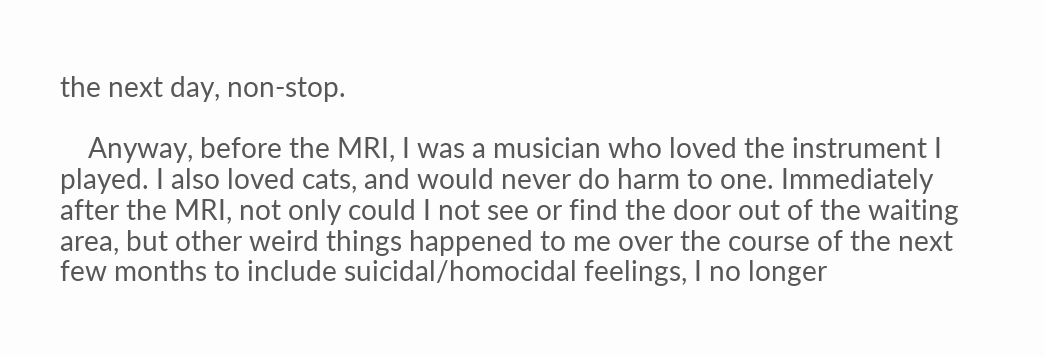the next day, non-stop.

    Anyway, before the MRI, I was a musician who loved the instrument I played. I also loved cats, and would never do harm to one. Immediately after the MRI, not only could I not see or find the door out of the waiting area, but other weird things happened to me over the course of the next few months to include suicidal/homocidal feelings, I no longer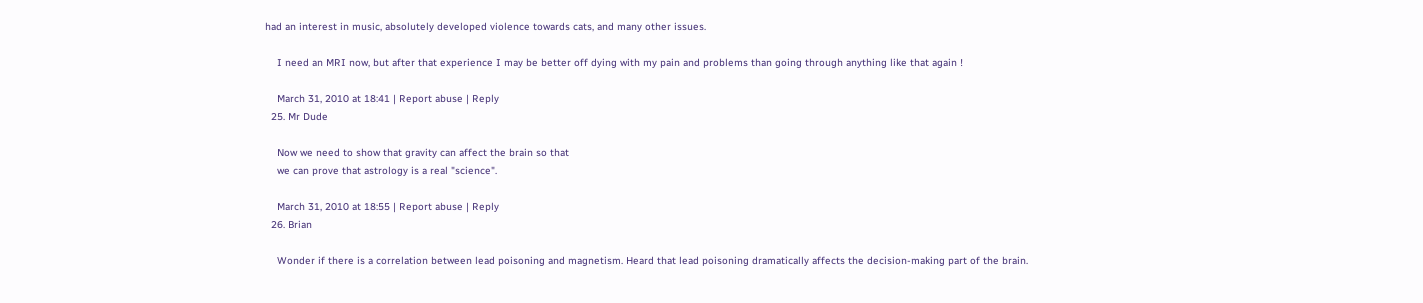had an interest in music, absolutely developed violence towards cats, and many other issues.

    I need an MRI now, but after that experience I may be better off dying with my pain and problems than going through anything like that again !

    March 31, 2010 at 18:41 | Report abuse | Reply
  25. Mr Dude

    Now we need to show that gravity can affect the brain so that
    we can prove that astrology is a real "science".

    March 31, 2010 at 18:55 | Report abuse | Reply
  26. Brian

    Wonder if there is a correlation between lead poisoning and magnetism. Heard that lead poisoning dramatically affects the decision-making part of the brain.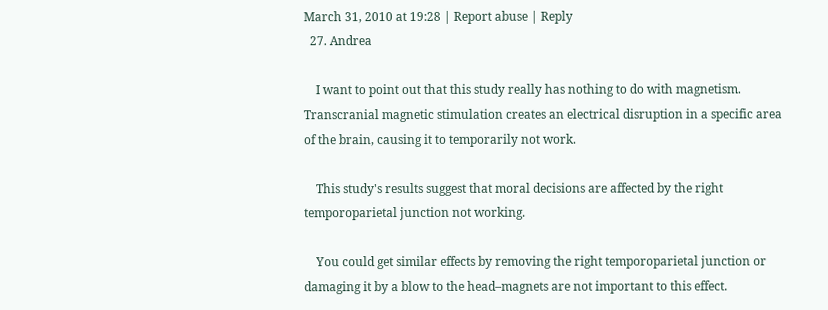March 31, 2010 at 19:28 | Report abuse | Reply
  27. Andrea

    I want to point out that this study really has nothing to do with magnetism. Transcranial magnetic stimulation creates an electrical disruption in a specific area of the brain, causing it to temporarily not work.

    This study's results suggest that moral decisions are affected by the right temporoparietal junction not working.

    You could get similar effects by removing the right temporoparietal junction or damaging it by a blow to the head–magnets are not important to this effect.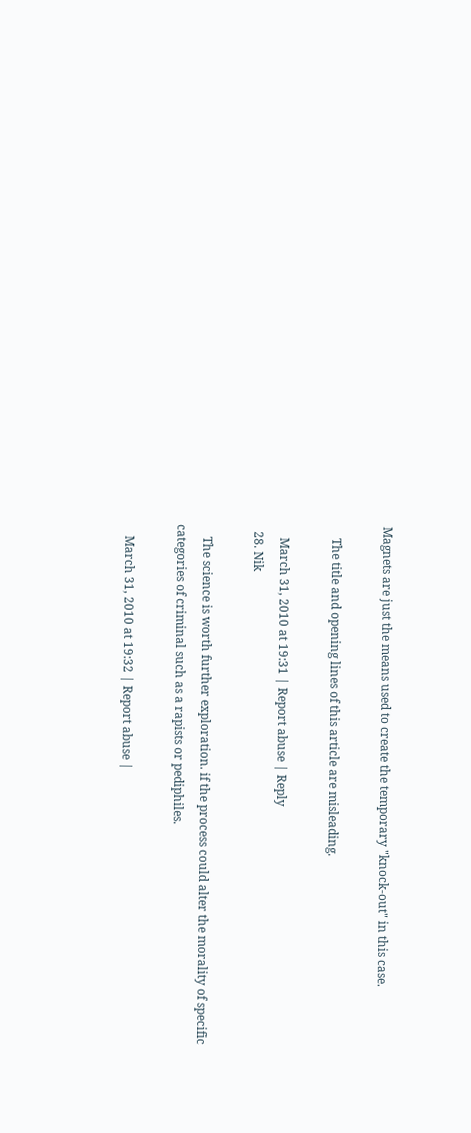Magnets are just the means used to create the temporary "knock-out" in this case.

    The title and opening lines of this article are misleading.

    March 31, 2010 at 19:31 | Report abuse | Reply
  28. Nik

    The science is worth further exploration. if the process could alter the morality of specific categories of criminal such as a rapists or pediphiles.

    March 31, 2010 at 19:32 | Report abuse |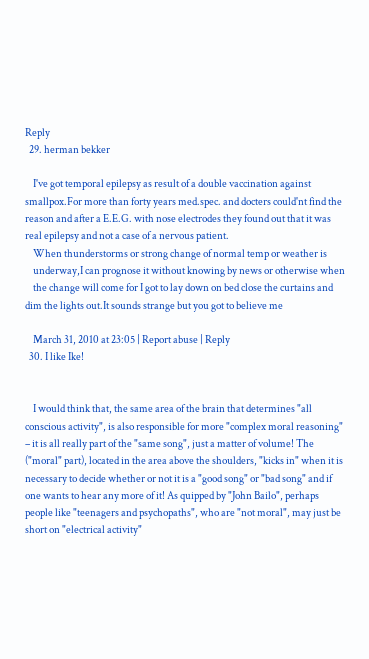Reply
  29. herman bekker

    I've got temporal epilepsy as result of a double vaccination against smallpox.For more than forty years med.spec. and docters could'nt find the reason and after a E.E.G. with nose electrodes they found out that it was real epilepsy and not a case of a nervous patient.
    When thunderstorms or strong change of normal temp or weather is
    underway,I can prognose it without knowing by news or otherwise when
    the change will come for I got to lay down on bed close the curtains and dim the lights out.It sounds strange but you got to believe me

    March 31, 2010 at 23:05 | Report abuse | Reply
  30. I like Ike!


    I would think that, the same area of the brain that determines "all conscious activity", is also responsible for more "complex moral reasoning" – it is all really part of the "same song", just a matter of volume! The ("moral" part), located in the area above the shoulders, "kicks in" when it is necessary to decide whether or not it is a "good song" or "bad song" and if one wants to hear any more of it! As quipped by "John Bailo", perhaps people like "teenagers and psychopaths", who are "not moral", may just be short on "electrical activity"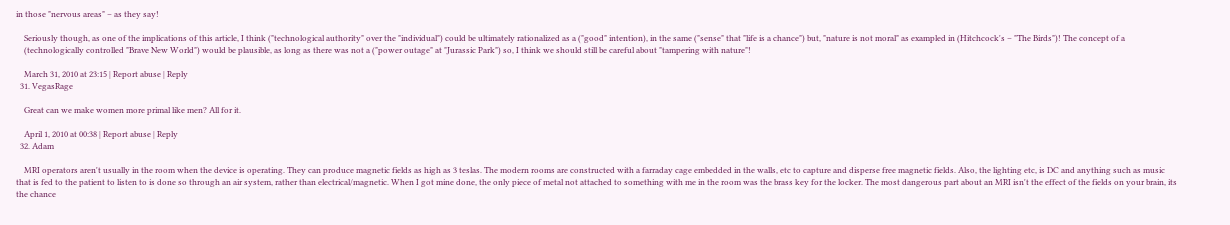in those "nervous areas" – as they say!

    Seriously though, as one of the implications of this article, I think ("technological authority" over the "individual") could be ultimately rationalized as a ("good" intention), in the same ("sense" that "life is a chance") but, "nature is not moral" as exampled in (Hitchcock's – "The Birds")! The concept of a
    (technologically controlled "Brave New World") would be plausible, as long as there was not a ("power outage" at "Jurassic Park") so, I think we should still be careful about "tampering with nature"!

    March 31, 2010 at 23:15 | Report abuse | Reply
  31. VegasRage

    Great can we make women more primal like men? All for it.

    April 1, 2010 at 00:38 | Report abuse | Reply
  32. Adam

    MRI operators aren't usually in the room when the device is operating. They can produce magnetic fields as high as 3 teslas. The modern rooms are constructed with a farraday cage embedded in the walls, etc to capture and disperse free magnetic fields. Also, the lighting etc, is DC and anything such as music that is fed to the patient to listen to is done so through an air system, rather than electrical/magnetic. When I got mine done, the only piece of metal not attached to something with me in the room was the brass key for the locker. The most dangerous part about an MRI isn't the effect of the fields on your brain, its the chance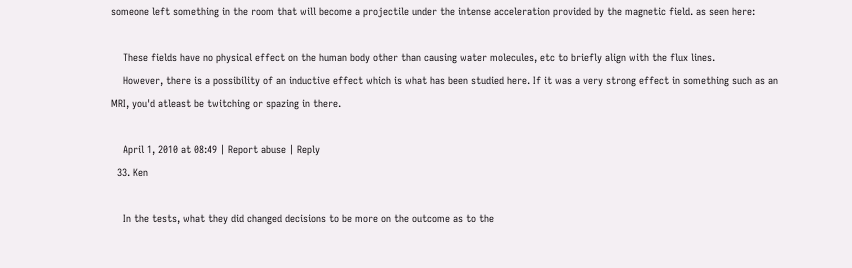someone left something in the room that will become a projectile under the intense acceleration provided by the magnetic field. as seen here:

    These fields have no physical effect on the human body other than causing water molecules, etc to briefly align with the flux lines.
    However, there is a possibility of an inductive effect which is what has been studied here. If it was a very strong effect in something such as an MRI, you'd atleast be twitching or spazing in there.

    April 1, 2010 at 08:49 | Report abuse | Reply
  33. Ken

    In the tests, what they did changed decisions to be more on the outcome as to the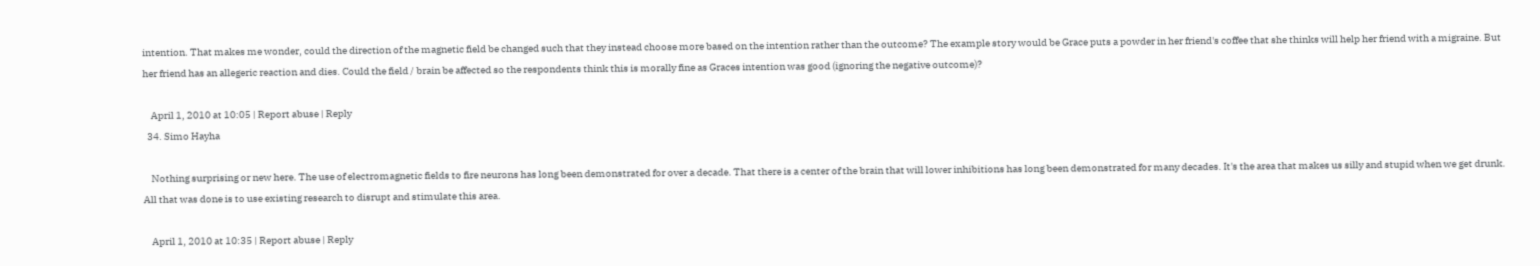intention. That makes me wonder, could the direction of the magnetic field be changed such that they instead choose more based on the intention rather than the outcome? The example story would be Grace puts a powder in her friend's coffee that she thinks will help her friend with a migraine. But her friend has an allegeric reaction and dies. Could the field / brain be affected so the respondents think this is morally fine as Graces intention was good (ignoring the negative outcome)?

    April 1, 2010 at 10:05 | Report abuse | Reply
  34. Simo Hayha

    Nothing surprising or new here. The use of electromagnetic fields to fire neurons has long been demonstrated for over a decade. That there is a center of the brain that will lower inhibitions has long been demonstrated for many decades. It's the area that makes us silly and stupid when we get drunk. All that was done is to use existing research to disrupt and stimulate this area.

    April 1, 2010 at 10:35 | Report abuse | Reply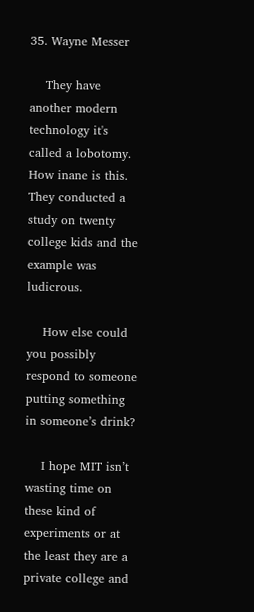35. Wayne Messer

    They have another modern technology it's called a lobotomy. How inane is this. They conducted a study on twenty college kids and the example was ludicrous.

    How else could you possibly respond to someone putting something in someone’s drink?

    I hope MIT isn’t wasting time on these kind of experiments or at the least they are a private college and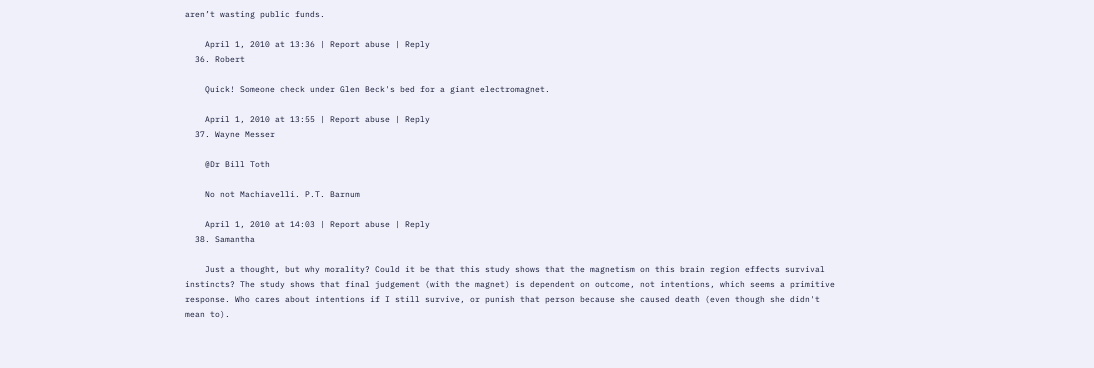aren’t wasting public funds.

    April 1, 2010 at 13:36 | Report abuse | Reply
  36. Robert

    Quick! Someone check under Glen Beck's bed for a giant electromagnet.

    April 1, 2010 at 13:55 | Report abuse | Reply
  37. Wayne Messer

    @Dr Bill Toth

    No not Machiavelli. P.T. Barnum

    April 1, 2010 at 14:03 | Report abuse | Reply
  38. Samantha

    Just a thought, but why morality? Could it be that this study shows that the magnetism on this brain region effects survival instincts? The study shows that final judgement (with the magnet) is dependent on outcome, not intentions, which seems a primitive response. Who cares about intentions if I still survive, or punish that person because she caused death (even though she didn't mean to).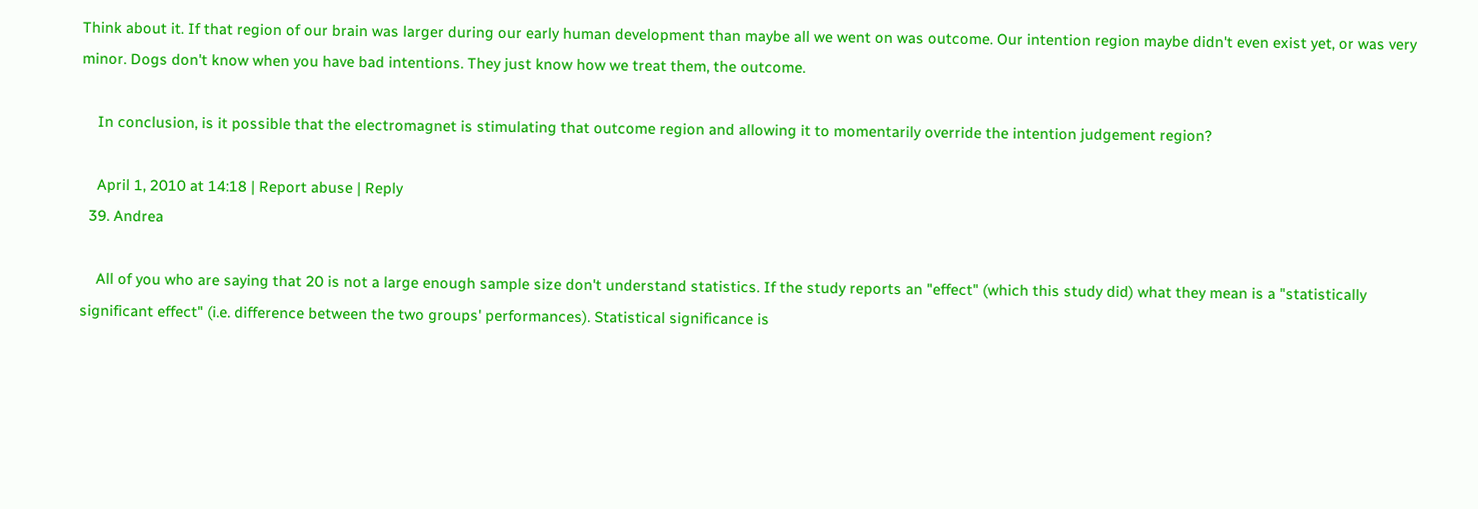Think about it. If that region of our brain was larger during our early human development than maybe all we went on was outcome. Our intention region maybe didn't even exist yet, or was very minor. Dogs don't know when you have bad intentions. They just know how we treat them, the outcome.

    In conclusion, is it possible that the electromagnet is stimulating that outcome region and allowing it to momentarily override the intention judgement region?

    April 1, 2010 at 14:18 | Report abuse | Reply
  39. Andrea

    All of you who are saying that 20 is not a large enough sample size don't understand statistics. If the study reports an "effect" (which this study did) what they mean is a "statistically significant effect" (i.e. difference between the two groups' performances). Statistical significance is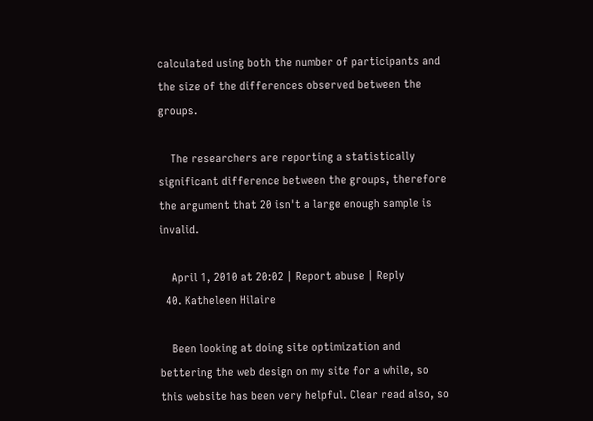calculated using both the number of participants and the size of the differences observed between the groups.

    The researchers are reporting a statistically significant difference between the groups, therefore the argument that 20 isn't a large enough sample is invalid.

    April 1, 2010 at 20:02 | Report abuse | Reply
  40. Katheleen Hilaire

    Been looking at doing site optimization and bettering the web design on my site for a while, so this website has been very helpful. Clear read also, so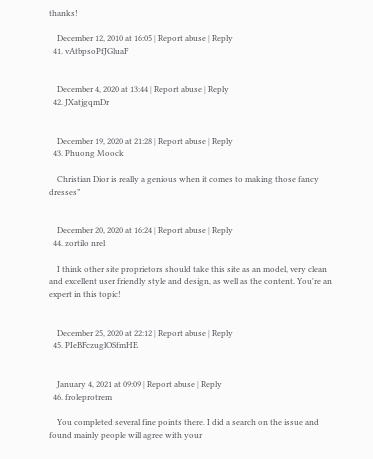thanks!

    December 12, 2010 at 16:05 | Report abuse | Reply
  41. vAtbpsoPfJGluaF


    December 4, 2020 at 13:44 | Report abuse | Reply
  42. JXatjgqmDr


    December 19, 2020 at 21:28 | Report abuse | Reply
  43. Phuong Moock

    Christian Dior is really a genious when it comes to making those fancy dresses”


    December 20, 2020 at 16:24 | Report abuse | Reply
  44. zortilo nrel

    I think other site proprietors should take this site as an model, very clean and excellent user friendly style and design, as well as the content. You're an expert in this topic!


    December 25, 2020 at 22:12 | Report abuse | Reply
  45. PIeBFczuglOSfmHE


    January 4, 2021 at 09:09 | Report abuse | Reply
  46. froleprotrem

    You completed several fine points there. I did a search on the issue and found mainly people will agree with your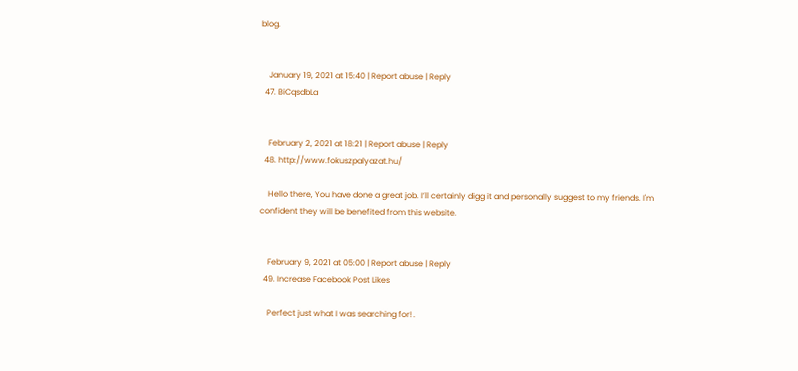blog.


    January 19, 2021 at 15:40 | Report abuse | Reply
  47. BiCqsdbLa


    February 2, 2021 at 18:21 | Report abuse | Reply
  48. http://www.fokuszpalyazat.hu/

    Hello there, You have done a great job. I’ll certainly digg it and personally suggest to my friends. I'm confident they will be benefited from this website.


    February 9, 2021 at 05:00 | Report abuse | Reply
  49. Increase Facebook Post Likes

    Perfect just what I was searching for! .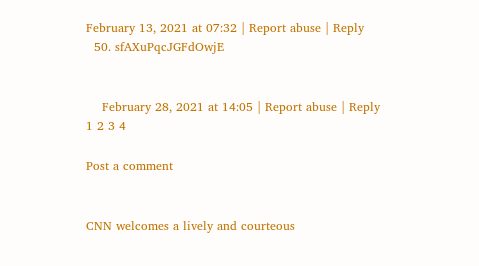February 13, 2021 at 07:32 | Report abuse | Reply
  50. sfAXuPqcJGFdOwjE


    February 28, 2021 at 14:05 | Report abuse | Reply
1 2 3 4

Post a comment


CNN welcomes a lively and courteous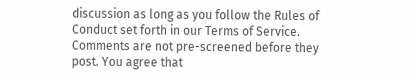discussion as long as you follow the Rules of Conduct set forth in our Terms of Service. Comments are not pre-screened before they post. You agree that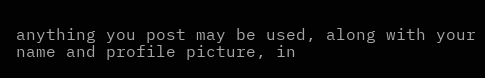anything you post may be used, along with your name and profile picture, in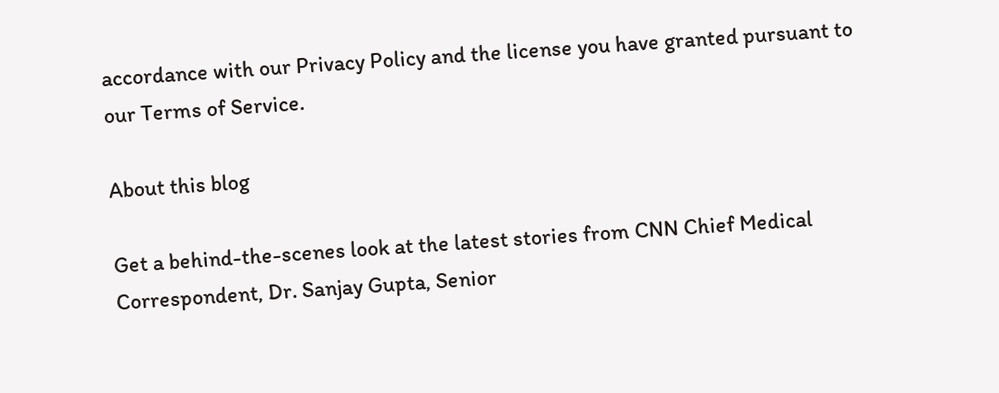accordance with our Privacy Policy and the license you have granted pursuant to our Terms of Service.

About this blog

Get a behind-the-scenes look at the latest stories from CNN Chief Medical Correspondent, Dr. Sanjay Gupta, Senior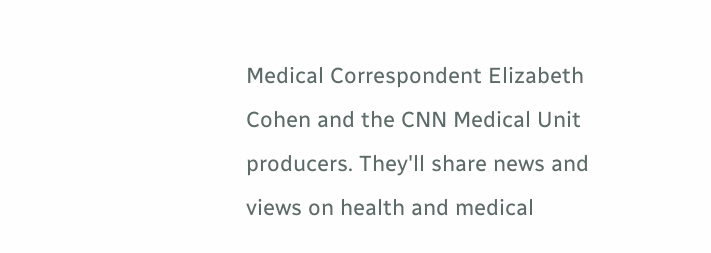Medical Correspondent Elizabeth Cohen and the CNN Medical Unit producers. They'll share news and views on health and medical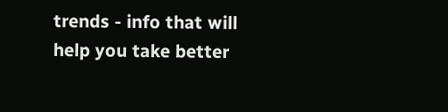trends - info that will help you take better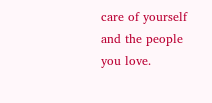care of yourself and the people you love.